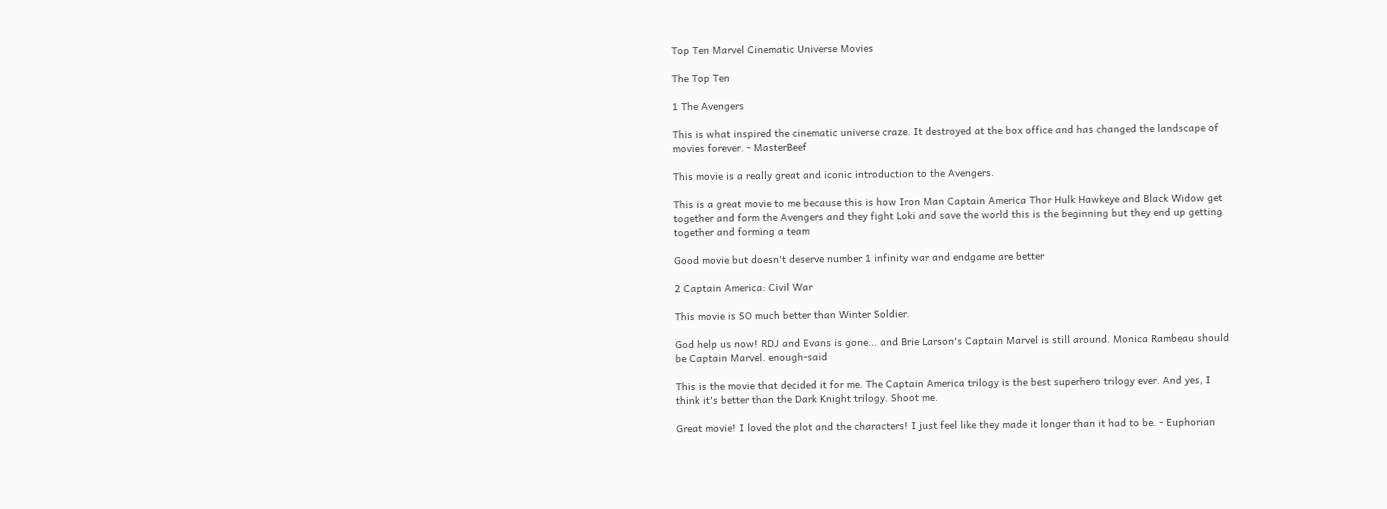Top Ten Marvel Cinematic Universe Movies

The Top Ten

1 The Avengers

This is what inspired the cinematic universe craze. It destroyed at the box office and has changed the landscape of movies forever. - MasterBeef

This movie is a really great and iconic introduction to the Avengers.

This is a great movie to me because this is how Iron Man Captain America Thor Hulk Hawkeye and Black Widow get together and form the Avengers and they fight Loki and save the world this is the beginning but they end up getting together and forming a team

Good movie but doesn't deserve number 1 infinity war and endgame are better

2 Captain America: Civil War

This movie is SO much better than Winter Soldier.

God help us now! RDJ and Evans is gone... and Brie Larson's Captain Marvel is still around. Monica Rambeau should be Captain Marvel. enough-said

This is the movie that decided it for me. The Captain America trilogy is the best superhero trilogy ever. And yes, I think it's better than the Dark Knight trilogy. Shoot me.

Great movie! I loved the plot and the characters! I just feel like they made it longer than it had to be. - Euphorian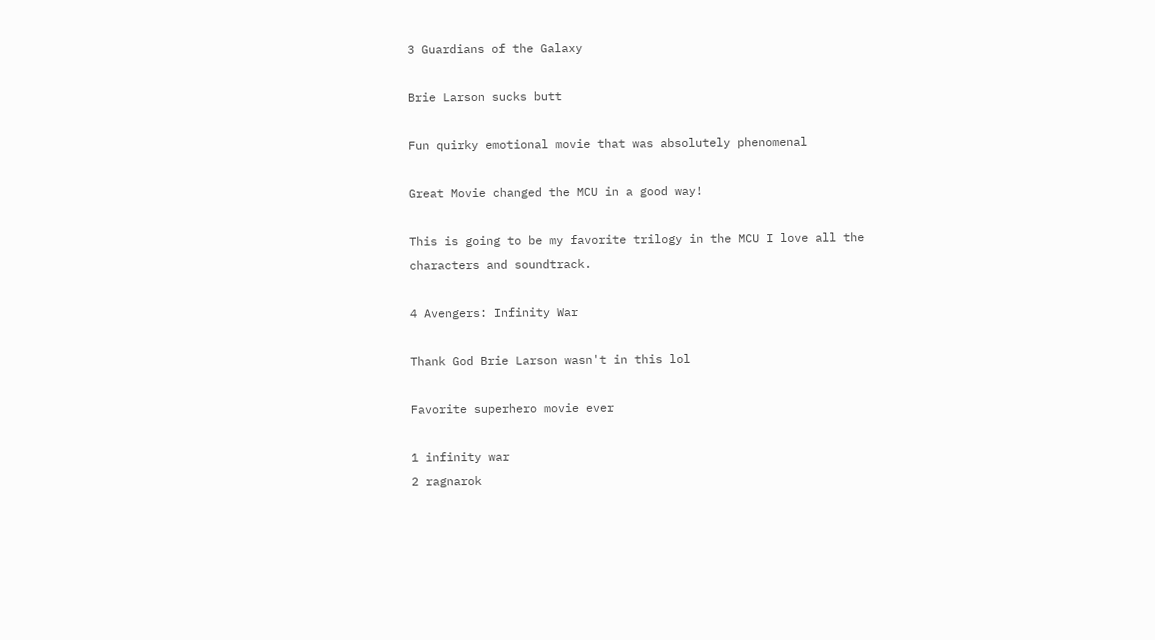3 Guardians of the Galaxy

Brie Larson sucks butt

Fun quirky emotional movie that was absolutely phenomenal

Great Movie changed the MCU in a good way!

This is going to be my favorite trilogy in the MCU I love all the characters and soundtrack.

4 Avengers: Infinity War

Thank God Brie Larson wasn't in this lol

Favorite superhero movie ever

1 infinity war
2 ragnarok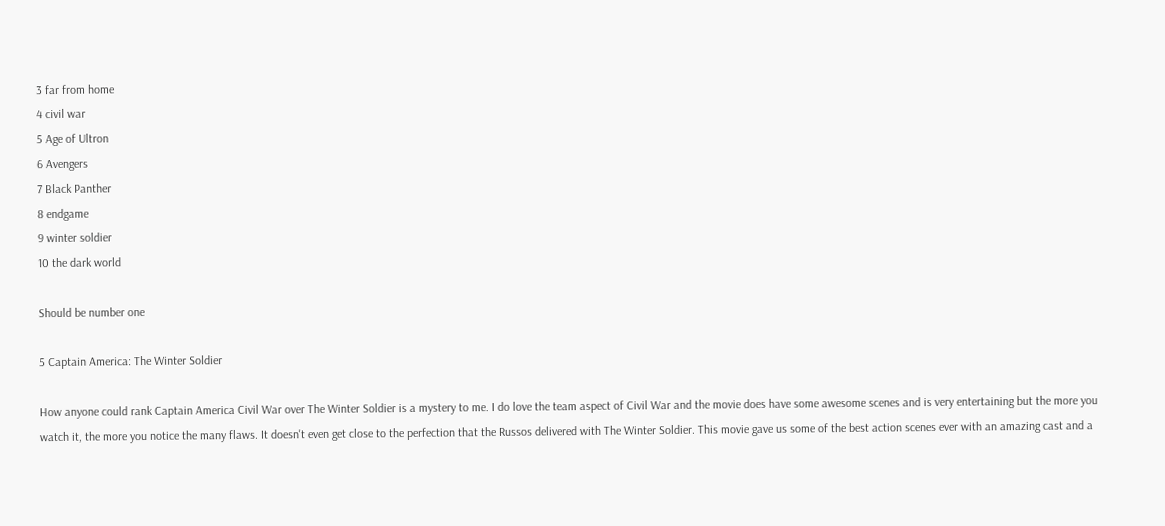3 far from home
4 civil war
5 Age of Ultron
6 Avengers
7 Black Panther
8 endgame
9 winter soldier
10 the dark world

Should be number one

5 Captain America: The Winter Soldier

How anyone could rank Captain America Civil War over The Winter Soldier is a mystery to me. I do love the team aspect of Civil War and the movie does have some awesome scenes and is very entertaining but the more you watch it, the more you notice the many flaws. It doesn't even get close to the perfection that the Russos delivered with The Winter Soldier. This movie gave us some of the best action scenes ever with an amazing cast and a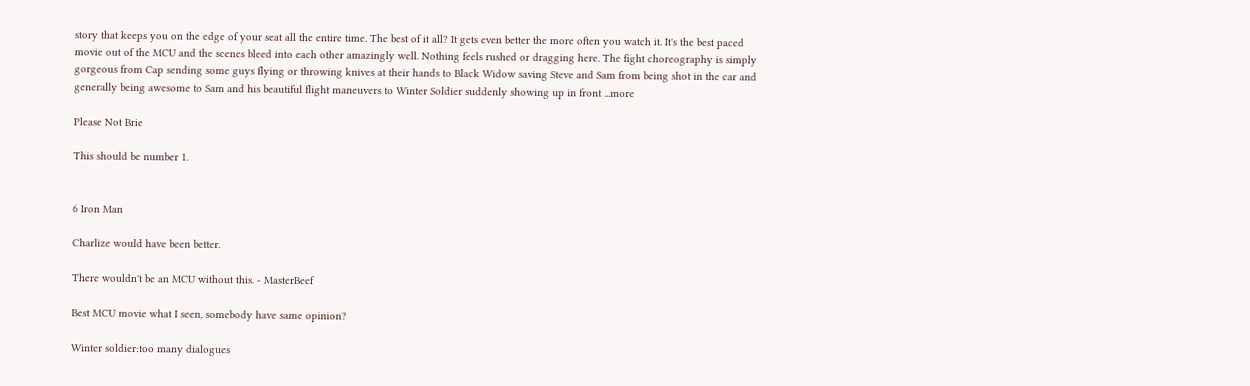story that keeps you on the edge of your seat all the entire time. The best of it all? It gets even better the more often you watch it. It's the best paced movie out of the MCU and the scenes bleed into each other amazingly well. Nothing feels rushed or dragging here. The fight choreography is simply gorgeous from Cap sending some guys flying or throwing knives at their hands to Black Widow saving Steve and Sam from being shot in the car and generally being awesome to Sam and his beautiful flight maneuvers to Winter Soldier suddenly showing up in front ...more

Please Not Brie

This should be number 1.


6 Iron Man

Charlize would have been better.

There wouldn't be an MCU without this. - MasterBeef

Best MCU movie what I seen, somebody have same opinion?

Winter soldier:too many dialogues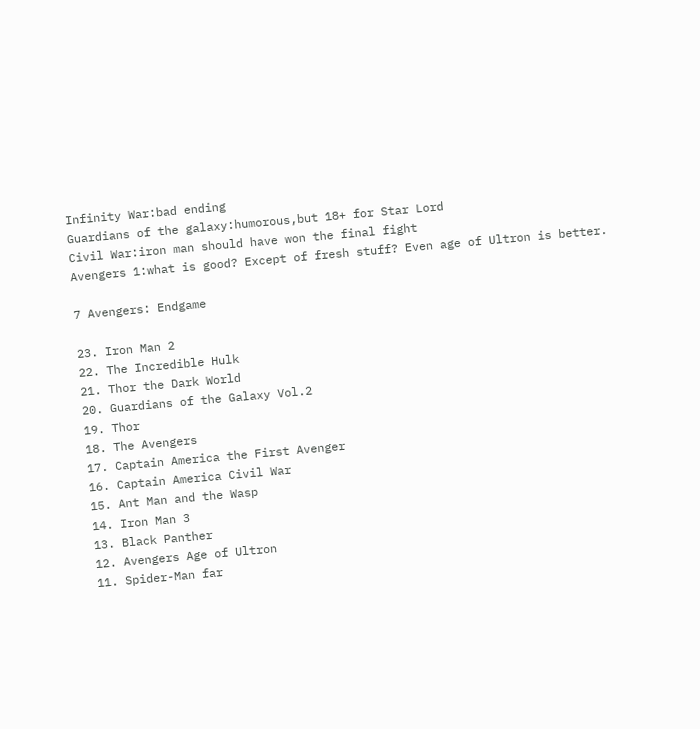Infinity War:bad ending
Guardians of the galaxy:humorous,but 18+ for Star Lord
Civil War:iron man should have won the final fight
Avengers 1:what is good? Except of fresh stuff? Even age of Ultron is better.

7 Avengers: Endgame

23. Iron Man 2
22. The Incredible Hulk
21. Thor the Dark World
20. Guardians of the Galaxy Vol.2
19. Thor
18. The Avengers
17. Captain America the First Avenger
16. Captain America Civil War
15. Ant Man and the Wasp
14. Iron Man 3
13. Black Panther
12. Avengers Age of Ultron
11. Spider-Man far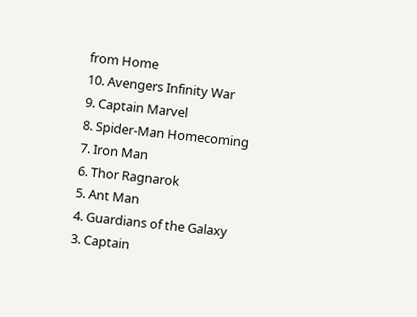from Home
10. Avengers Infinity War
9. Captain Marvel
8. Spider-Man Homecoming
7. Iron Man
6. Thor Ragnarok
5. Ant Man
4. Guardians of the Galaxy
3. Captain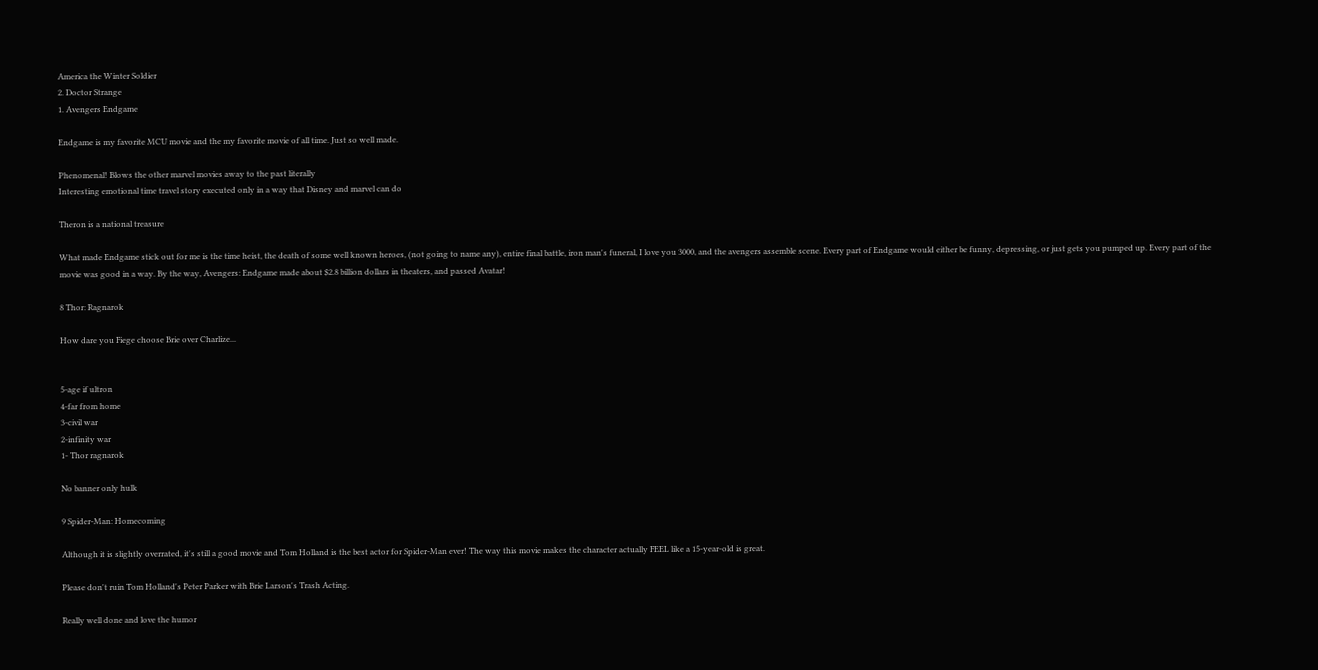America the Winter Soldier
2. Doctor Strange
1. Avengers Endgame

Endgame is my favorite MCU movie and the my favorite movie of all time. Just so well made.

Phenomenal! Blows the other marvel movies away to the past literally
Interesting emotional time travel story executed only in a way that Disney and marvel can do

Theron is a national treasure

What made Endgame stick out for me is the time heist, the death of some well known heroes, (not going to name any), entire final battle, iron man's funeral, I love you 3000, and the avengers assemble scene. Every part of Endgame would either be funny, depressing, or just gets you pumped up. Every part of the movie was good in a way. By the way, Avengers: Endgame made about $2.8 billion dollars in theaters, and passed Avatar!

8 Thor: Ragnarok

How dare you Fiege choose Brie over Charlize...


5-age if ultron
4-far from home
3-civil war
2-infinity war
1- Thor ragnarok

No banner only hulk

9 Spider-Man: Homecoming

Although it is slightly overrated, it's still a good movie and Tom Holland is the best actor for Spider-Man ever! The way this movie makes the character actually FEEL like a 15-year-old is great.

Please don't ruin Tom Holland's Peter Parker with Brie Larson's Trash Acting.

Really well done and love the humor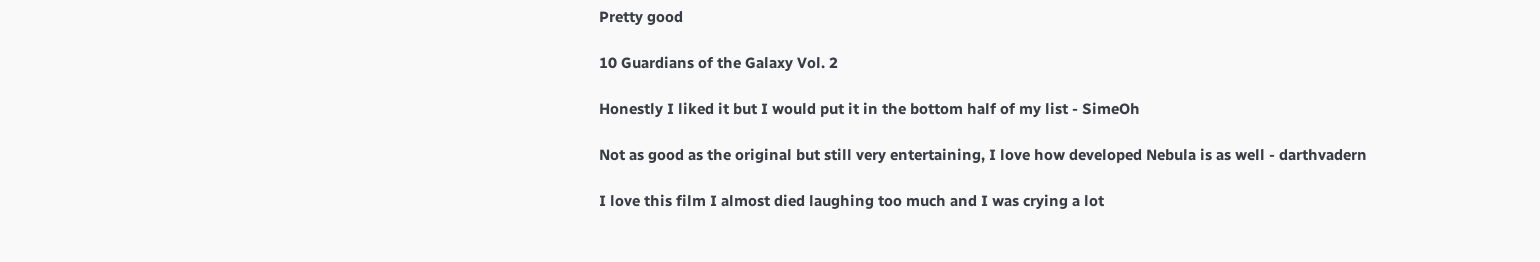Pretty good

10 Guardians of the Galaxy Vol. 2

Honestly I liked it but I would put it in the bottom half of my list - SimeOh

Not as good as the original but still very entertaining, I love how developed Nebula is as well - darthvadern

I love this film I almost died laughing too much and I was crying a lot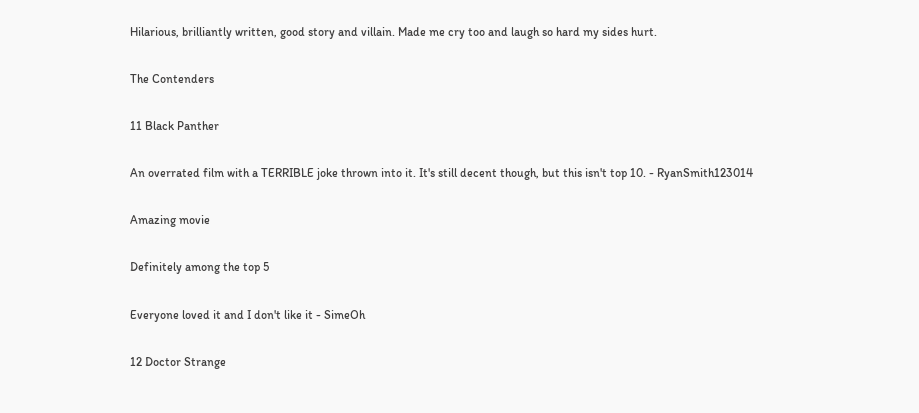Hilarious, brilliantly written, good story and villain. Made me cry too and laugh so hard my sides hurt.

The Contenders

11 Black Panther

An overrated film with a TERRIBLE joke thrown into it. It's still decent though, but this isn't top 10. - RyanSmith123014

Amazing movie

Definitely among the top 5

Everyone loved it and I don't like it - SimeOh

12 Doctor Strange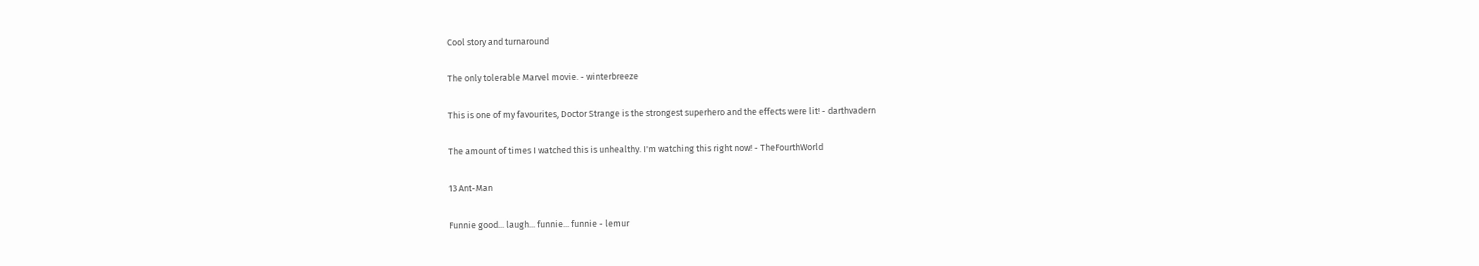Cool story and turnaround

The only tolerable Marvel movie. - winterbreeze

This is one of my favourites, Doctor Strange is the strongest superhero and the effects were lit! - darthvadern

The amount of times I watched this is unhealthy. I'm watching this right now! - TheFourthWorld

13 Ant-Man

Funnie good... laugh... funnie... funnie - lemur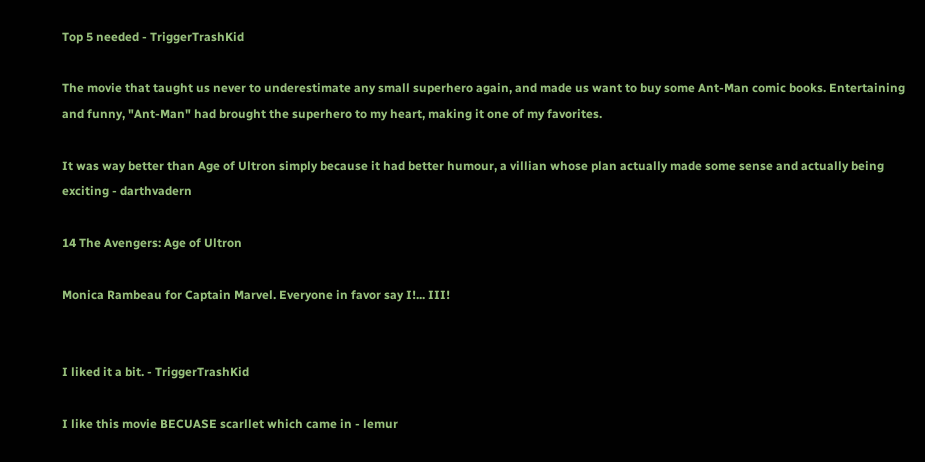Top 5 needed - TriggerTrashKid

The movie that taught us never to underestimate any small superhero again, and made us want to buy some Ant-Man comic books. Entertaining and funny, "Ant-Man" had brought the superhero to my heart, making it one of my favorites.

It was way better than Age of Ultron simply because it had better humour, a villian whose plan actually made some sense and actually being exciting - darthvadern

14 The Avengers: Age of Ultron

Monica Rambeau for Captain Marvel. Everyone in favor say I!... III!


I liked it a bit. - TriggerTrashKid

I like this movie BECUASE scarllet which came in - lemur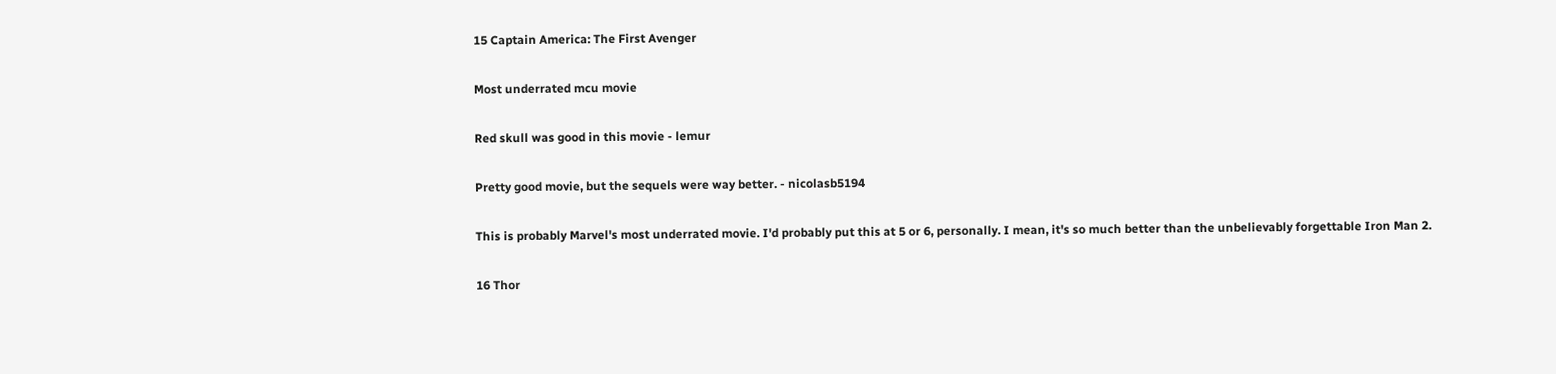15 Captain America: The First Avenger

Most underrated mcu movie

Red skull was good in this movie - lemur

Pretty good movie, but the sequels were way better. - nicolasb5194

This is probably Marvel's most underrated movie. I'd probably put this at 5 or 6, personally. I mean, it's so much better than the unbelievably forgettable Iron Man 2.

16 Thor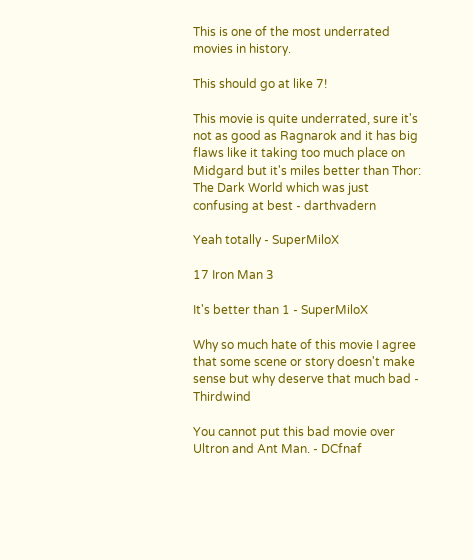This is one of the most underrated movies in history.

This should go at like 7!

This movie is quite underrated, sure it's not as good as Ragnarok and it has big flaws like it taking too much place on Midgard but it's miles better than Thor: The Dark World which was just confusing at best - darthvadern

Yeah totally - SuperMiloX

17 Iron Man 3

It's better than 1 - SuperMiloX

Why so much hate of this movie I agree that some scene or story doesn't make sense but why deserve that much bad - Thirdwind

You cannot put this bad movie over Ultron and Ant Man. - DCfnaf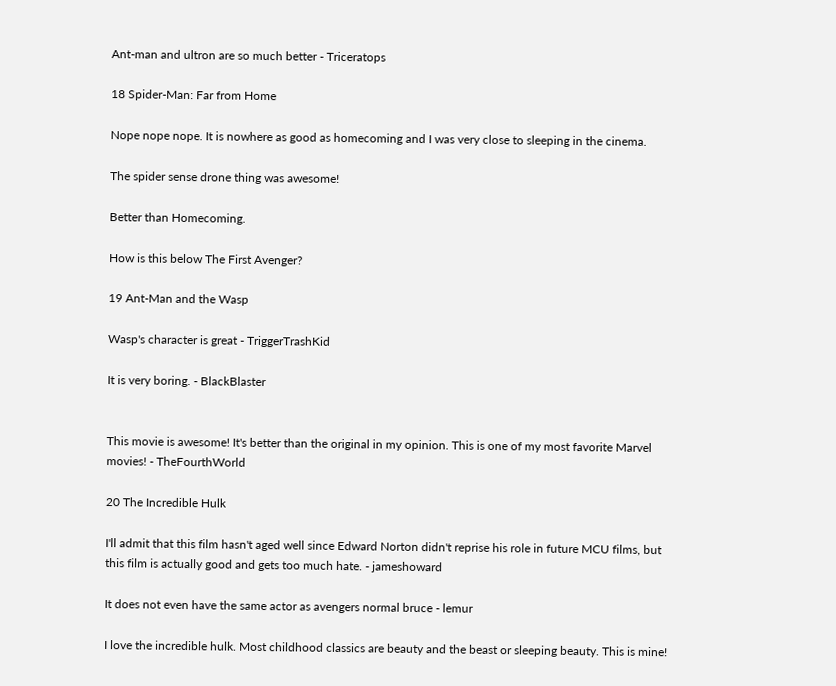Ant-man and ultron are so much better - Triceratops

18 Spider-Man: Far from Home

Nope nope nope. It is nowhere as good as homecoming and I was very close to sleeping in the cinema.

The spider sense drone thing was awesome!

Better than Homecoming.

How is this below The First Avenger?

19 Ant-Man and the Wasp

Wasp's character is great - TriggerTrashKid

It is very boring. - BlackBlaster


This movie is awesome! It's better than the original in my opinion. This is one of my most favorite Marvel movies! - TheFourthWorld

20 The Incredible Hulk

I'll admit that this film hasn't aged well since Edward Norton didn't reprise his role in future MCU films, but this film is actually good and gets too much hate. - jameshoward

It does not even have the same actor as avengers normal bruce - lemur

I love the incredible hulk. Most childhood classics are beauty and the beast or sleeping beauty. This is mine!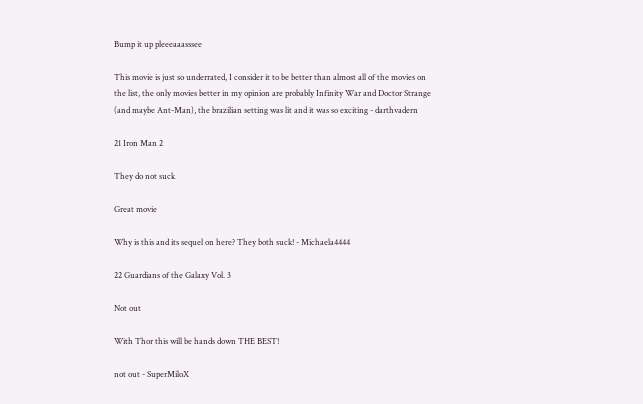Bump it up pleeeaaasssee

This movie is just so underrated, I consider it to be better than almost all of the movies on the list, the only movies better in my opinion are probably Infinity War and Doctor Strange (and maybe Ant-Man), the brazilian setting was lit and it was so exciting - darthvadern

21 Iron Man 2

They do not suck

Great movie

Why is this and its sequel on here? They both suck! - Michaela4444

22 Guardians of the Galaxy Vol. 3

Not out

With Thor this will be hands down THE BEST!

not out - SuperMiloX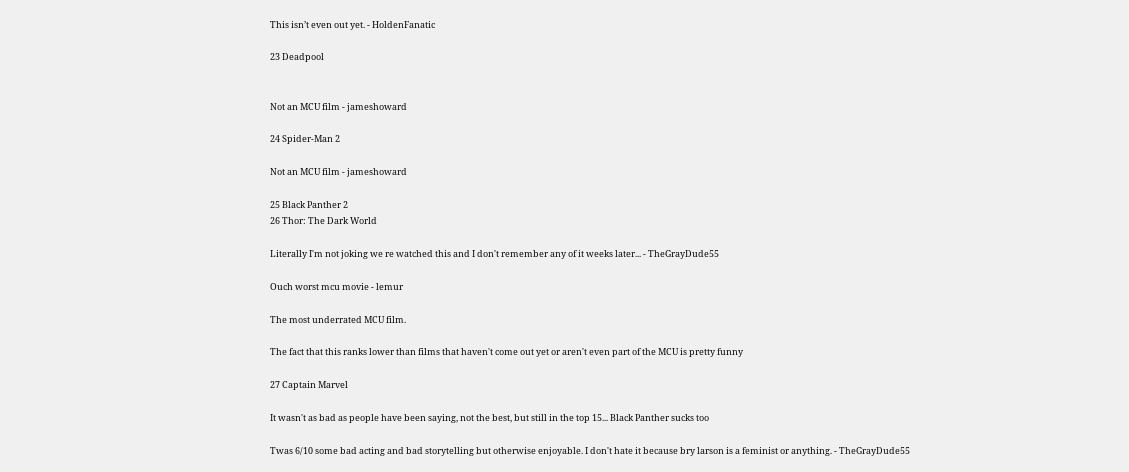This isn’t even out yet. - HoldenFanatic

23 Deadpool


Not an MCU film - jameshoward

24 Spider-Man 2

Not an MCU film - jameshoward

25 Black Panther 2
26 Thor: The Dark World

Literally I'm not joking we re watched this and I don't remember any of it weeks later... - TheGrayDude55

Ouch worst mcu movie - lemur

The most underrated MCU film.

The fact that this ranks lower than films that haven't come out yet or aren't even part of the MCU is pretty funny

27 Captain Marvel

It wasn't as bad as people have been saying, not the best, but still in the top 15... Black Panther sucks too

Twas 6/10 some bad acting and bad storytelling but otherwise enjoyable. I don't hate it because bry larson is a feminist or anything. - TheGrayDude55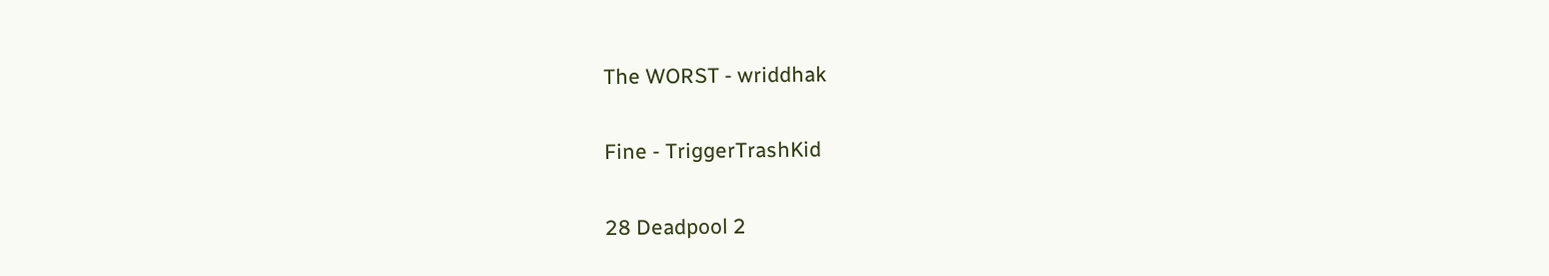The WORST - wriddhak

Fine - TriggerTrashKid

28 Deadpool 2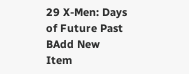29 X-Men: Days of Future Past
BAdd New Item